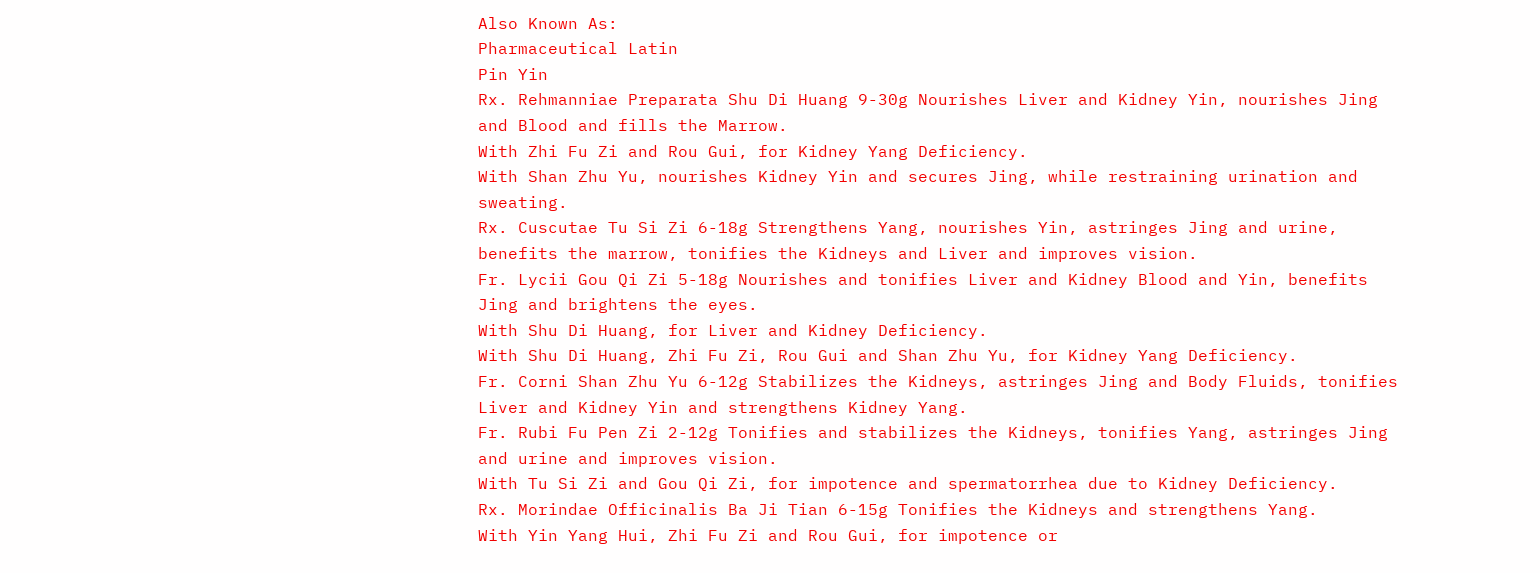Also Known As:
Pharmaceutical Latin
Pin Yin
Rx. Rehmanniae Preparata Shu Di Huang 9-30g Nourishes Liver and Kidney Yin, nourishes Jing and Blood and fills the Marrow.
With Zhi Fu Zi and Rou Gui, for Kidney Yang Deficiency.
With Shan Zhu Yu, nourishes Kidney Yin and secures Jing, while restraining urination and sweating.
Rx. Cuscutae Tu Si Zi 6-18g Strengthens Yang, nourishes Yin, astringes Jing and urine, benefits the marrow, tonifies the Kidneys and Liver and improves vision.
Fr. Lycii Gou Qi Zi 5-18g Nourishes and tonifies Liver and Kidney Blood and Yin, benefits Jing and brightens the eyes.
With Shu Di Huang, for Liver and Kidney Deficiency.
With Shu Di Huang, Zhi Fu Zi, Rou Gui and Shan Zhu Yu, for Kidney Yang Deficiency.
Fr. Corni Shan Zhu Yu 6-12g Stabilizes the Kidneys, astringes Jing and Body Fluids, tonifies Liver and Kidney Yin and strengthens Kidney Yang.
Fr. Rubi Fu Pen Zi 2-12g Tonifies and stabilizes the Kidneys, tonifies Yang, astringes Jing and urine and improves vision.
With Tu Si Zi and Gou Qi Zi, for impotence and spermatorrhea due to Kidney Deficiency.
Rx. Morindae Officinalis Ba Ji Tian 6-15g Tonifies the Kidneys and strengthens Yang.
With Yin Yang Hui, Zhi Fu Zi and Rou Gui, for impotence or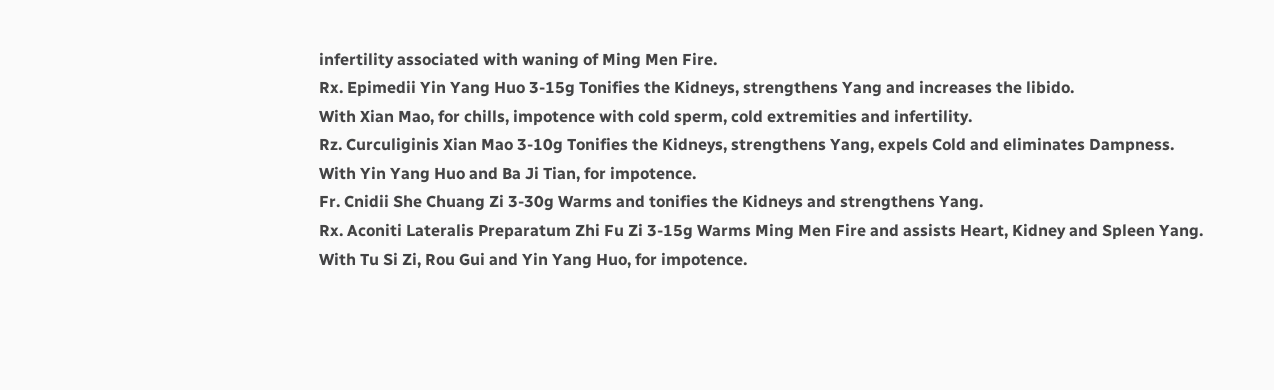infertility associated with waning of Ming Men Fire.
Rx. Epimedii Yin Yang Huo 3-15g Tonifies the Kidneys, strengthens Yang and increases the libido.
With Xian Mao, for chills, impotence with cold sperm, cold extremities and infertility.
Rz. Curculiginis Xian Mao 3-10g Tonifies the Kidneys, strengthens Yang, expels Cold and eliminates Dampness.
With Yin Yang Huo and Ba Ji Tian, for impotence.
Fr. Cnidii She Chuang Zi 3-30g Warms and tonifies the Kidneys and strengthens Yang.
Rx. Aconiti Lateralis Preparatum Zhi Fu Zi 3-15g Warms Ming Men Fire and assists Heart, Kidney and Spleen Yang.
With Tu Si Zi, Rou Gui and Yin Yang Huo, for impotence.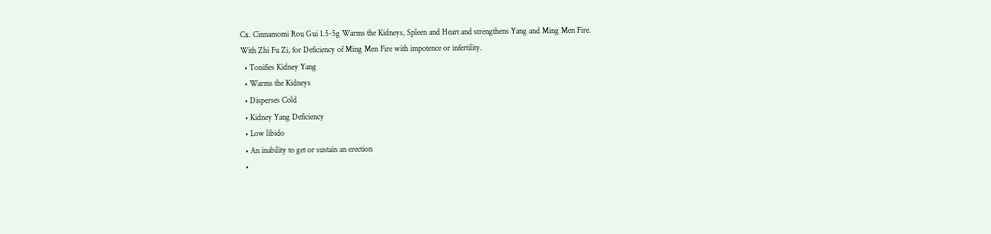Cx. Cinnamomi Rou Gui 1.5-5g Warms the Kidneys, Spleen and Heart and strengthens Yang and Ming Men Fire.
With Zhi Fu Zi, for Deficiency of Ming Men Fire with impotence or infertility.
  • Tonifies Kidney Yang
  • Warms the Kidneys
  • Disperses Cold
  • Kidney Yang Deficiency
  • Low libido
  • An inability to get or sustain an erection
  •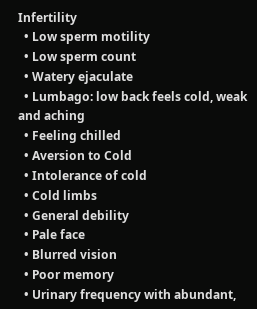Infertility
  • Low sperm motility
  • Low sperm count
  • Watery ejaculate
  • Lumbago: low back feels cold, weak and aching
  • Feeling chilled
  • Aversion to Cold
  • Intolerance of cold
  • Cold limbs
  • General debility
  • Pale face
  • Blurred vision
  • Poor memory
  • Urinary frequency with abundant,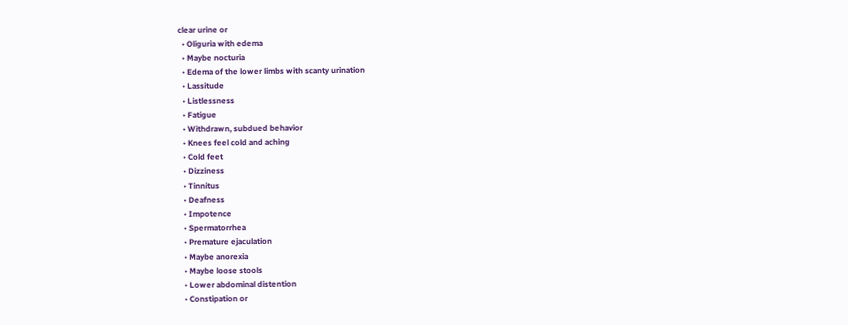clear urine or
  • Oliguria with edema
  • Maybe nocturia
  • Edema of the lower limbs with scanty urination
  • Lassitude
  • Listlessness
  • Fatigue
  • Withdrawn, subdued behavior
  • Knees feel cold and aching
  • Cold feet
  • Dizziness
  • Tinnitus
  • Deafness
  • Impotence
  • Spermatorrhea
  • Premature ejaculation
  • Maybe anorexia
  • Maybe loose stools
  • Lower abdominal distention
  • Constipation or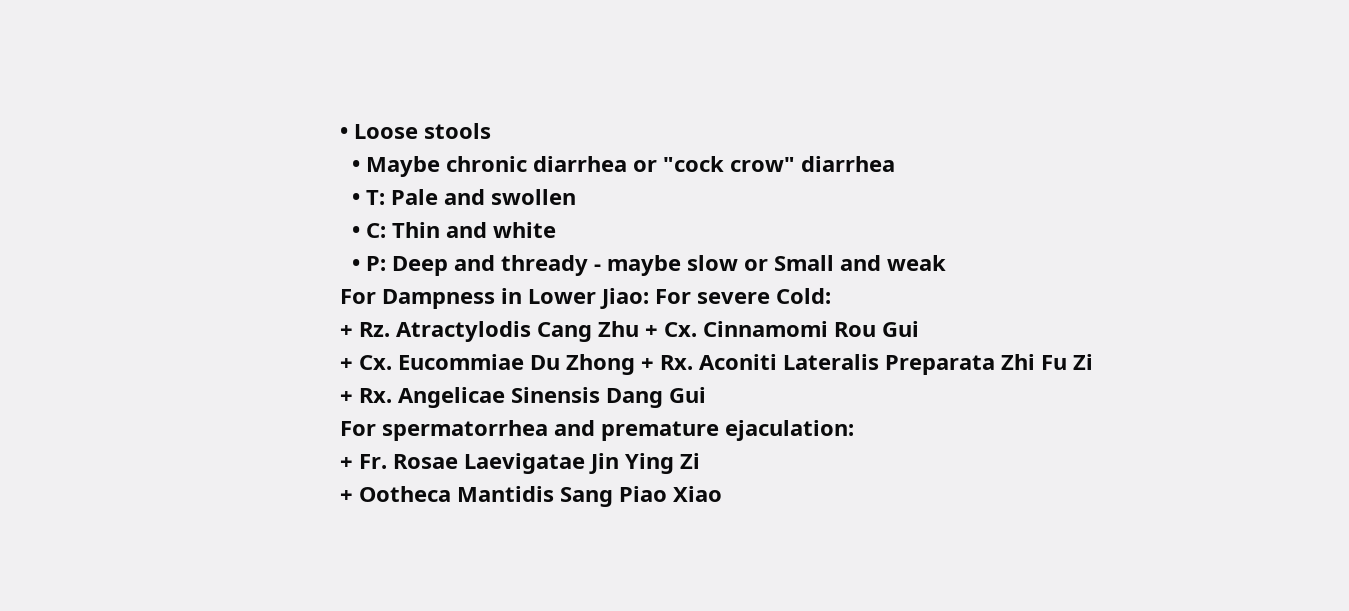• Loose stools
  • Maybe chronic diarrhea or "cock crow" diarrhea
  • T: Pale and swollen
  • C: Thin and white
  • P: Deep and thready - maybe slow or Small and weak
For Dampness in Lower Jiao: For severe Cold:
+ Rz. Atractylodis Cang Zhu + Cx. Cinnamomi Rou Gui
+ Cx. Eucommiae Du Zhong + Rx. Aconiti Lateralis Preparata Zhi Fu Zi
+ Rx. Angelicae Sinensis Dang Gui
For spermatorrhea and premature ejaculation:
+ Fr. Rosae Laevigatae Jin Ying Zi
+ Ootheca Mantidis Sang Piao Xiao